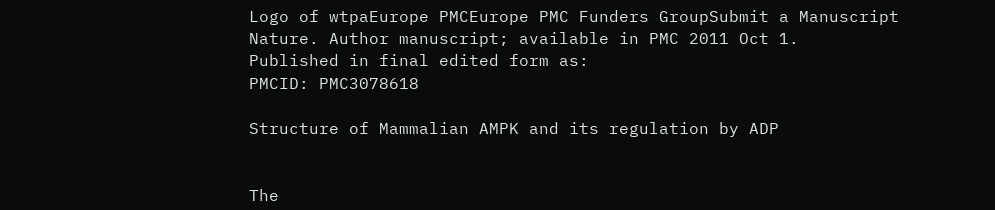Logo of wtpaEurope PMCEurope PMC Funders GroupSubmit a Manuscript
Nature. Author manuscript; available in PMC 2011 Oct 1.
Published in final edited form as:
PMCID: PMC3078618

Structure of Mammalian AMPK and its regulation by ADP


The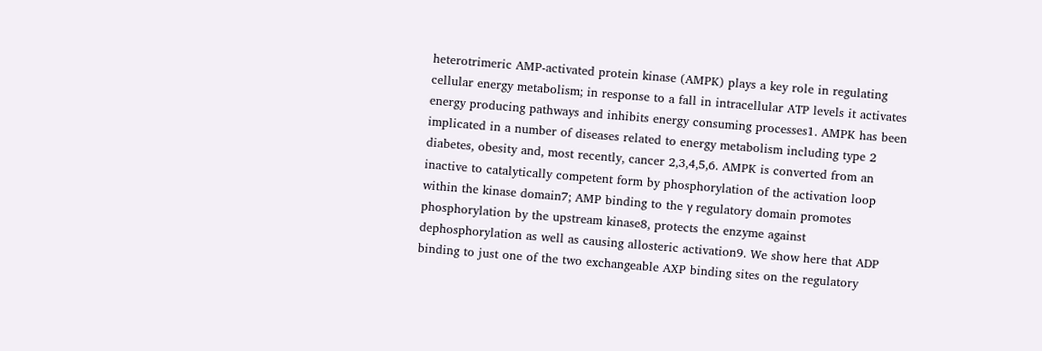heterotrimeric AMP-activated protein kinase (AMPK) plays a key role in regulating cellular energy metabolism; in response to a fall in intracellular ATP levels it activates energy producing pathways and inhibits energy consuming processes1. AMPK has been implicated in a number of diseases related to energy metabolism including type 2 diabetes, obesity and, most recently, cancer 2,3,4,5,6. AMPK is converted from an inactive to catalytically competent form by phosphorylation of the activation loop within the kinase domain7; AMP binding to the γ regulatory domain promotes phosphorylation by the upstream kinase8, protects the enzyme against dephosphorylation as well as causing allosteric activation9. We show here that ADP binding to just one of the two exchangeable AXP binding sites on the regulatory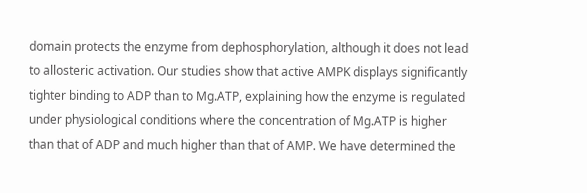domain protects the enzyme from dephosphorylation, although it does not lead to allosteric activation. Our studies show that active AMPK displays significantly tighter binding to ADP than to Mg.ATP, explaining how the enzyme is regulated under physiological conditions where the concentration of Mg.ATP is higher than that of ADP and much higher than that of AMP. We have determined the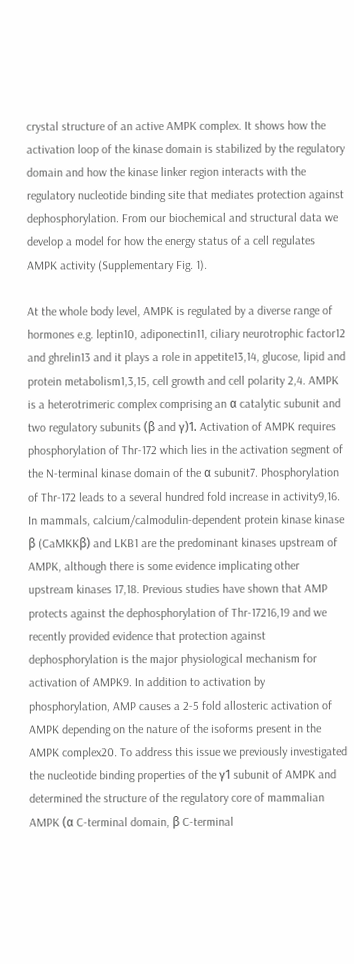crystal structure of an active AMPK complex. It shows how the activation loop of the kinase domain is stabilized by the regulatory domain and how the kinase linker region interacts with the regulatory nucleotide binding site that mediates protection against dephosphorylation. From our biochemical and structural data we develop a model for how the energy status of a cell regulates AMPK activity (Supplementary Fig. 1).

At the whole body level, AMPK is regulated by a diverse range of hormones e.g. leptin10, adiponectin11, ciliary neurotrophic factor12 and ghrelin13 and it plays a role in appetite13,14, glucose, lipid and protein metabolism1,3,15, cell growth and cell polarity 2,4. AMPK is a heterotrimeric complex comprising an α catalytic subunit and two regulatory subunits (β and γ)1. Activation of AMPK requires phosphorylation of Thr-172 which lies in the activation segment of the N-terminal kinase domain of the α subunit7. Phosphorylation of Thr-172 leads to a several hundred fold increase in activity9,16. In mammals, calcium/calmodulin-dependent protein kinase kinase β (CaMKKβ) and LKB1 are the predominant kinases upstream of AMPK, although there is some evidence implicating other upstream kinases 17,18. Previous studies have shown that AMP protects against the dephosphorylation of Thr-17216,19 and we recently provided evidence that protection against dephosphorylation is the major physiological mechanism for activation of AMPK9. In addition to activation by phosphorylation, AMP causes a 2-5 fold allosteric activation of AMPK depending on the nature of the isoforms present in the AMPK complex20. To address this issue we previously investigated the nucleotide binding properties of the γ1 subunit of AMPK and determined the structure of the regulatory core of mammalian AMPK (α C-terminal domain, β C-terminal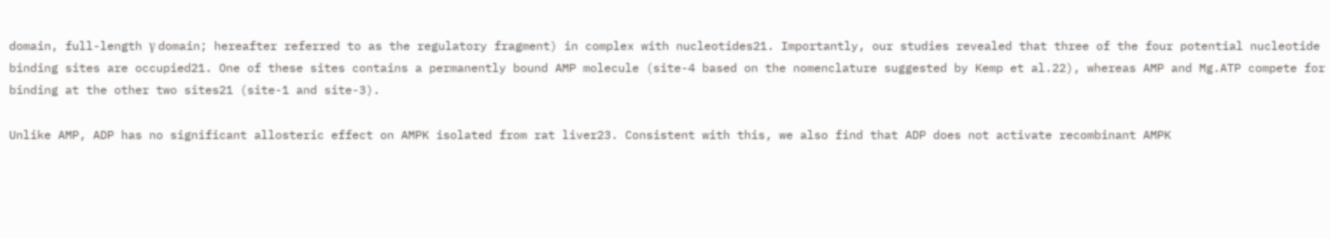domain, full-length γ domain; hereafter referred to as the regulatory fragment) in complex with nucleotides21. Importantly, our studies revealed that three of the four potential nucleotide binding sites are occupied21. One of these sites contains a permanently bound AMP molecule (site-4 based on the nomenclature suggested by Kemp et al.22), whereas AMP and Mg.ATP compete for binding at the other two sites21 (site-1 and site-3).

Unlike AMP, ADP has no significant allosteric effect on AMPK isolated from rat liver23. Consistent with this, we also find that ADP does not activate recombinant AMPK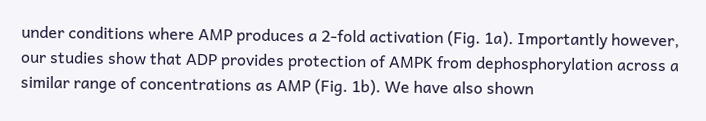under conditions where AMP produces a 2-fold activation (Fig. 1a). Importantly however, our studies show that ADP provides protection of AMPK from dephosphorylation across a similar range of concentrations as AMP (Fig. 1b). We have also shown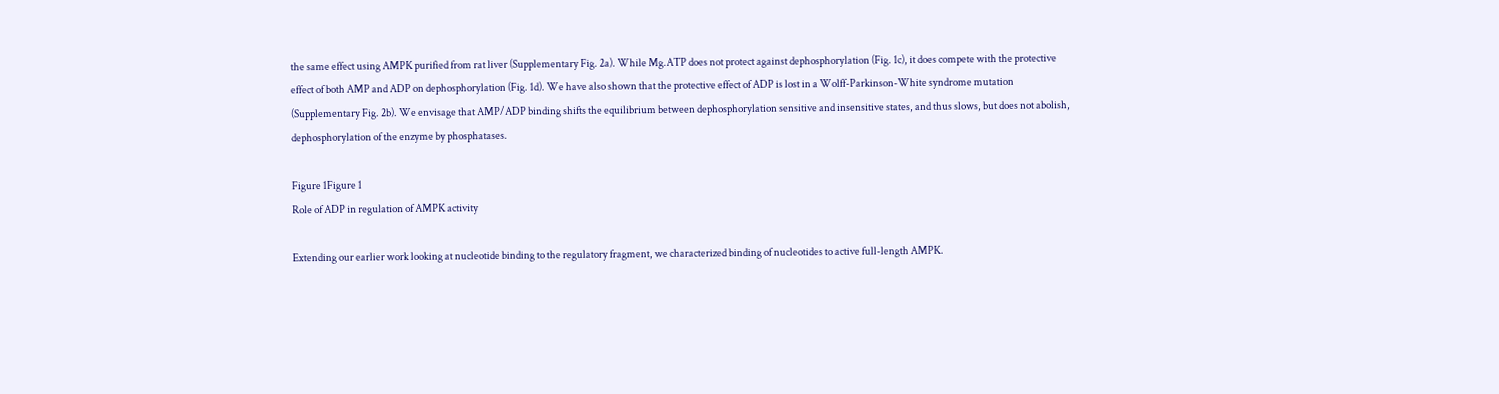the same effect using AMPK purified from rat liver (Supplementary Fig. 2a). While Mg.ATP does not protect against dephosphorylation (Fig. 1c), it does compete with the protective effect of both AMP and ADP on dephosphorylation (Fig. 1d). We have also shown that the protective effect of ADP is lost in a Wolff-Parkinson-White syndrome mutation (Supplementary Fig. 2b). We envisage that AMP/ADP binding shifts the equilibrium between dephosphorylation sensitive and insensitive states, and thus slows, but does not abolish, dephosphorylation of the enzyme by phosphatases.

Figure 1Figure 1
Role of ADP in regulation of AMPK activity

Extending our earlier work looking at nucleotide binding to the regulatory fragment, we characterized binding of nucleotides to active full-length AMPK.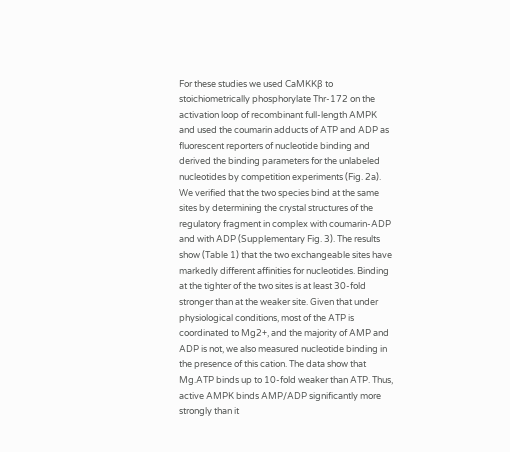For these studies we used CaMKKβ to stoichiometrically phosphorylate Thr-172 on the activation loop of recombinant full-length AMPK and used the coumarin adducts of ATP and ADP as fluorescent reporters of nucleotide binding and derived the binding parameters for the unlabeled nucleotides by competition experiments (Fig. 2a). We verified that the two species bind at the same sites by determining the crystal structures of the regulatory fragment in complex with coumarin-ADP and with ADP (Supplementary Fig. 3). The results show (Table 1) that the two exchangeable sites have markedly different affinities for nucleotides. Binding at the tighter of the two sites is at least 30-fold stronger than at the weaker site. Given that under physiological conditions, most of the ATP is coordinated to Mg2+, and the majority of AMP and ADP is not, we also measured nucleotide binding in the presence of this cation. The data show that Mg.ATP binds up to 10-fold weaker than ATP. Thus, active AMPK binds AMP/ADP significantly more strongly than it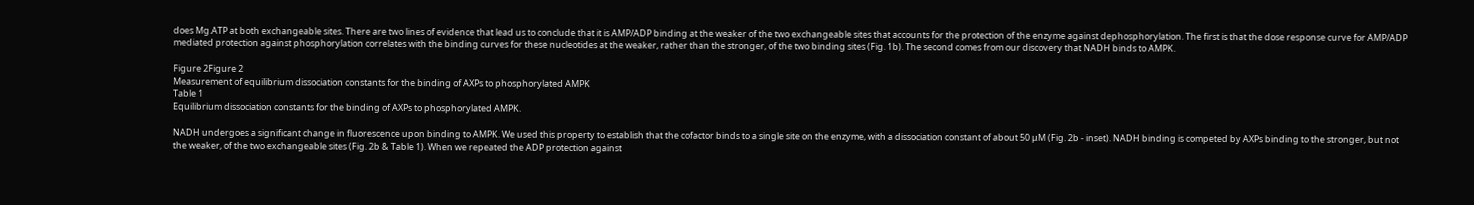does Mg.ATP at both exchangeable sites. There are two lines of evidence that lead us to conclude that it is AMP/ADP binding at the weaker of the two exchangeable sites that accounts for the protection of the enzyme against dephosphorylation. The first is that the dose response curve for AMP/ADP mediated protection against phosphorylation correlates with the binding curves for these nucleotides at the weaker, rather than the stronger, of the two binding sites (Fig. 1b). The second comes from our discovery that NADH binds to AMPK.

Figure 2Figure 2
Measurement of equilibrium dissociation constants for the binding of AXPs to phosphorylated AMPK
Table 1
Equilibrium dissociation constants for the binding of AXPs to phosphorylated AMPK.

NADH undergoes a significant change in fluorescence upon binding to AMPK. We used this property to establish that the cofactor binds to a single site on the enzyme, with a dissociation constant of about 50 μM (Fig. 2b - inset). NADH binding is competed by AXPs binding to the stronger, but not the weaker, of the two exchangeable sites (Fig. 2b & Table 1). When we repeated the ADP protection against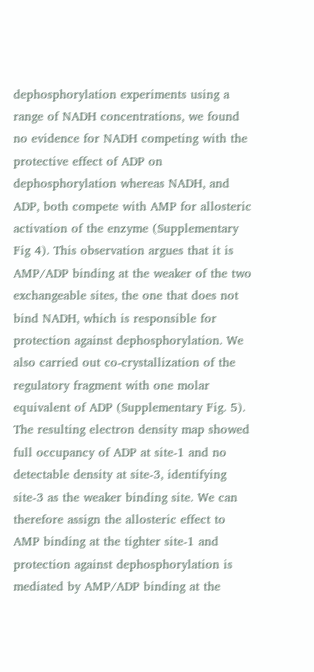dephosphorylation experiments using a range of NADH concentrations, we found no evidence for NADH competing with the protective effect of ADP on dephosphorylation whereas NADH, and ADP, both compete with AMP for allosteric activation of the enzyme (Supplementary Fig 4). This observation argues that it is AMP/ADP binding at the weaker of the two exchangeable sites, the one that does not bind NADH, which is responsible for protection against dephosphorylation. We also carried out co-crystallization of the regulatory fragment with one molar equivalent of ADP (Supplementary Fig. 5). The resulting electron density map showed full occupancy of ADP at site-1 and no detectable density at site-3, identifying site-3 as the weaker binding site. We can therefore assign the allosteric effect to AMP binding at the tighter site-1 and protection against dephosphorylation is mediated by AMP/ADP binding at the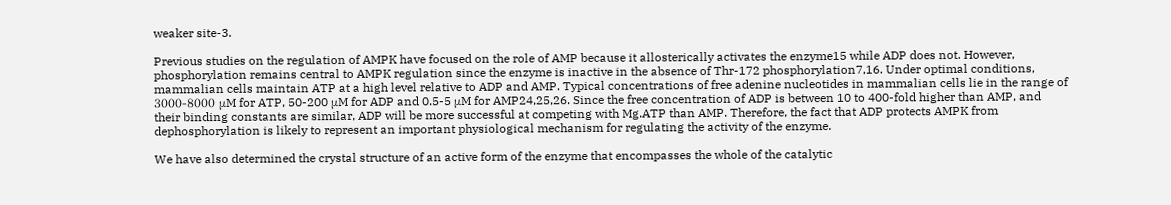weaker site-3.

Previous studies on the regulation of AMPK have focused on the role of AMP because it allosterically activates the enzyme15 while ADP does not. However, phosphorylation remains central to AMPK regulation since the enzyme is inactive in the absence of Thr-172 phosphorylation7,16. Under optimal conditions, mammalian cells maintain ATP at a high level relative to ADP and AMP. Typical concentrations of free adenine nucleotides in mammalian cells lie in the range of 3000-8000 μM for ATP, 50-200 μM for ADP and 0.5-5 μM for AMP24,25,26. Since the free concentration of ADP is between 10 to 400-fold higher than AMP, and their binding constants are similar, ADP will be more successful at competing with Mg.ATP than AMP. Therefore, the fact that ADP protects AMPK from dephosphorylation is likely to represent an important physiological mechanism for regulating the activity of the enzyme.

We have also determined the crystal structure of an active form of the enzyme that encompasses the whole of the catalytic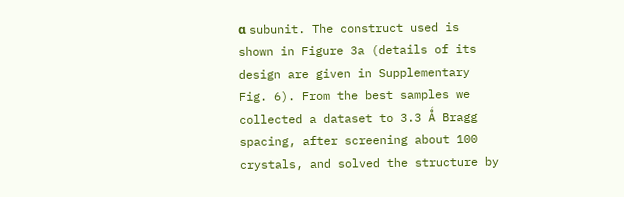α subunit. The construct used is shown in Figure 3a (details of its design are given in Supplementary Fig. 6). From the best samples we collected a dataset to 3.3 Ǻ Bragg spacing, after screening about 100 crystals, and solved the structure by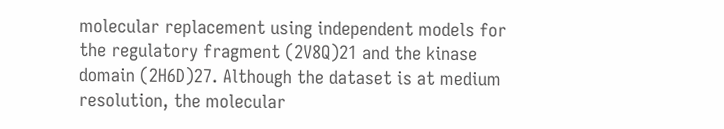molecular replacement using independent models for the regulatory fragment (2V8Q)21 and the kinase domain (2H6D)27. Although the dataset is at medium resolution, the molecular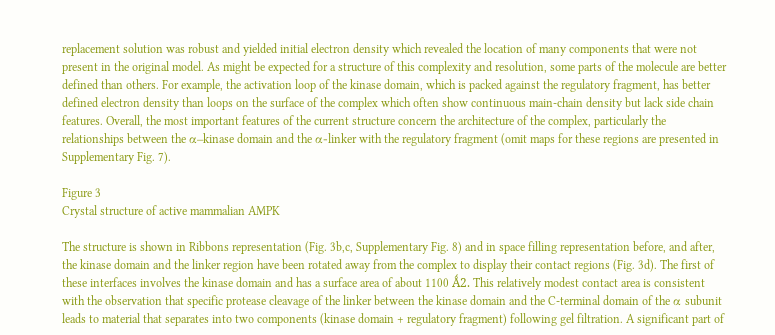replacement solution was robust and yielded initial electron density which revealed the location of many components that were not present in the original model. As might be expected for a structure of this complexity and resolution, some parts of the molecule are better defined than others. For example, the activation loop of the kinase domain, which is packed against the regulatory fragment, has better defined electron density than loops on the surface of the complex which often show continuous main-chain density but lack side chain features. Overall, the most important features of the current structure concern the architecture of the complex, particularly the relationships between the α–kinase domain and the α-linker with the regulatory fragment (omit maps for these regions are presented in Supplementary Fig. 7).

Figure 3
Crystal structure of active mammalian AMPK

The structure is shown in Ribbons representation (Fig. 3b,c, Supplementary Fig. 8) and in space filling representation before, and after, the kinase domain and the linker region have been rotated away from the complex to display their contact regions (Fig. 3d). The first of these interfaces involves the kinase domain and has a surface area of about 1100 Ǻ2. This relatively modest contact area is consistent with the observation that specific protease cleavage of the linker between the kinase domain and the C-terminal domain of the α subunit leads to material that separates into two components (kinase domain + regulatory fragment) following gel filtration. A significant part of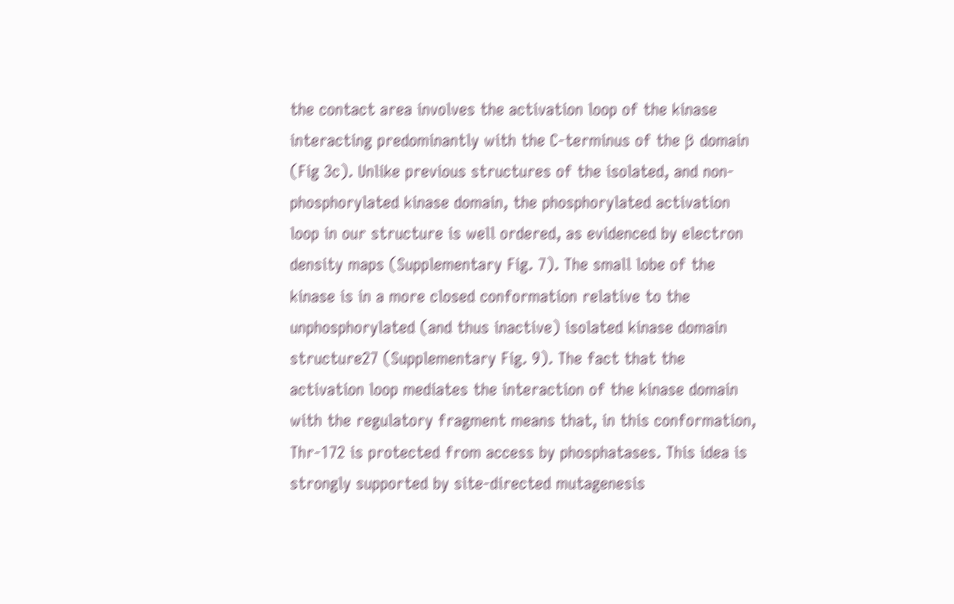the contact area involves the activation loop of the kinase interacting predominantly with the C-terminus of the β domain (Fig 3c). Unlike previous structures of the isolated, and non-phosphorylated kinase domain, the phosphorylated activation loop in our structure is well ordered, as evidenced by electron density maps (Supplementary Fig. 7). The small lobe of the kinase is in a more closed conformation relative to the unphosphorylated (and thus inactive) isolated kinase domain structure27 (Supplementary Fig. 9). The fact that the activation loop mediates the interaction of the kinase domain with the regulatory fragment means that, in this conformation, Thr-172 is protected from access by phosphatases. This idea is strongly supported by site-directed mutagenesis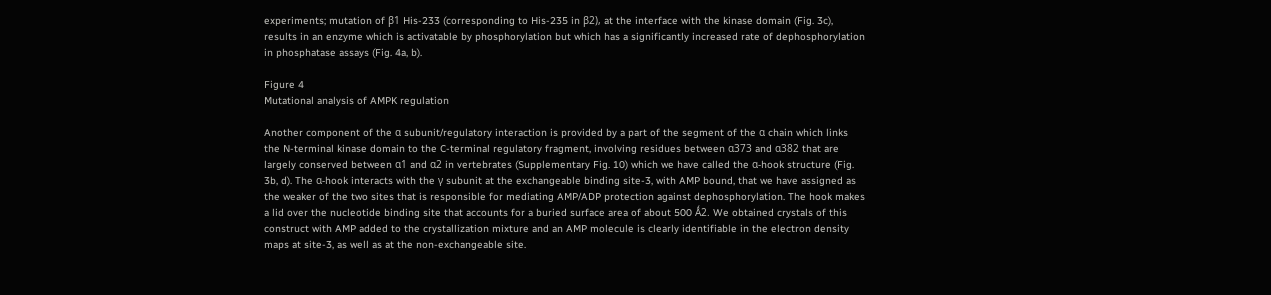experiments; mutation of β1 His-233 (corresponding to His-235 in β2), at the interface with the kinase domain (Fig. 3c), results in an enzyme which is activatable by phosphorylation but which has a significantly increased rate of dephosphorylation in phosphatase assays (Fig. 4a, b).

Figure 4
Mutational analysis of AMPK regulation

Another component of the α subunit/regulatory interaction is provided by a part of the segment of the α chain which links the N-terminal kinase domain to the C-terminal regulatory fragment, involving residues between α373 and α382 that are largely conserved between α1 and α2 in vertebrates (Supplementary Fig. 10) which we have called the α-hook structure (Fig. 3b, d). The α-hook interacts with the γ subunit at the exchangeable binding site-3, with AMP bound, that we have assigned as the weaker of the two sites that is responsible for mediating AMP/ADP protection against dephosphorylation. The hook makes a lid over the nucleotide binding site that accounts for a buried surface area of about 500 Ǻ2. We obtained crystals of this construct with AMP added to the crystallization mixture and an AMP molecule is clearly identifiable in the electron density maps at site-3, as well as at the non-exchangeable site.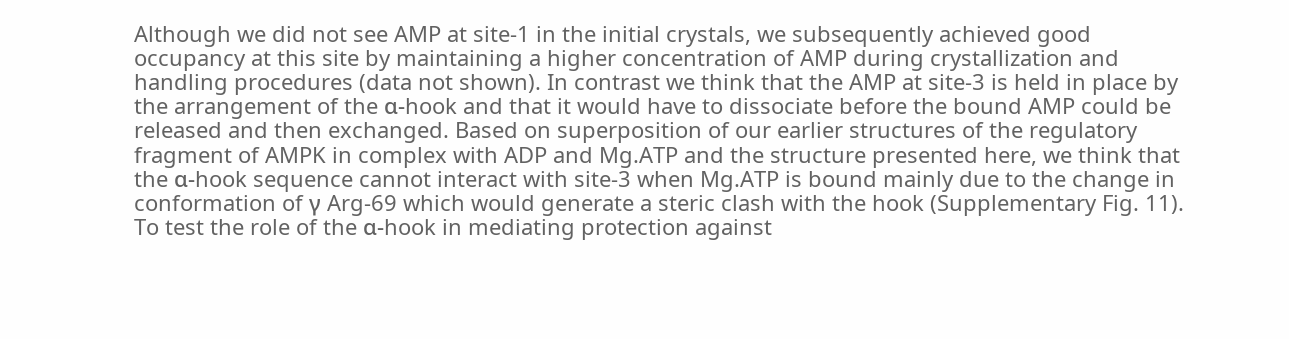Although we did not see AMP at site-1 in the initial crystals, we subsequently achieved good occupancy at this site by maintaining a higher concentration of AMP during crystallization and handling procedures (data not shown). In contrast we think that the AMP at site-3 is held in place by the arrangement of the α-hook and that it would have to dissociate before the bound AMP could be released and then exchanged. Based on superposition of our earlier structures of the regulatory fragment of AMPK in complex with ADP and Mg.ATP and the structure presented here, we think that the α-hook sequence cannot interact with site-3 when Mg.ATP is bound mainly due to the change in conformation of γ Arg-69 which would generate a steric clash with the hook (Supplementary Fig. 11). To test the role of the α-hook in mediating protection against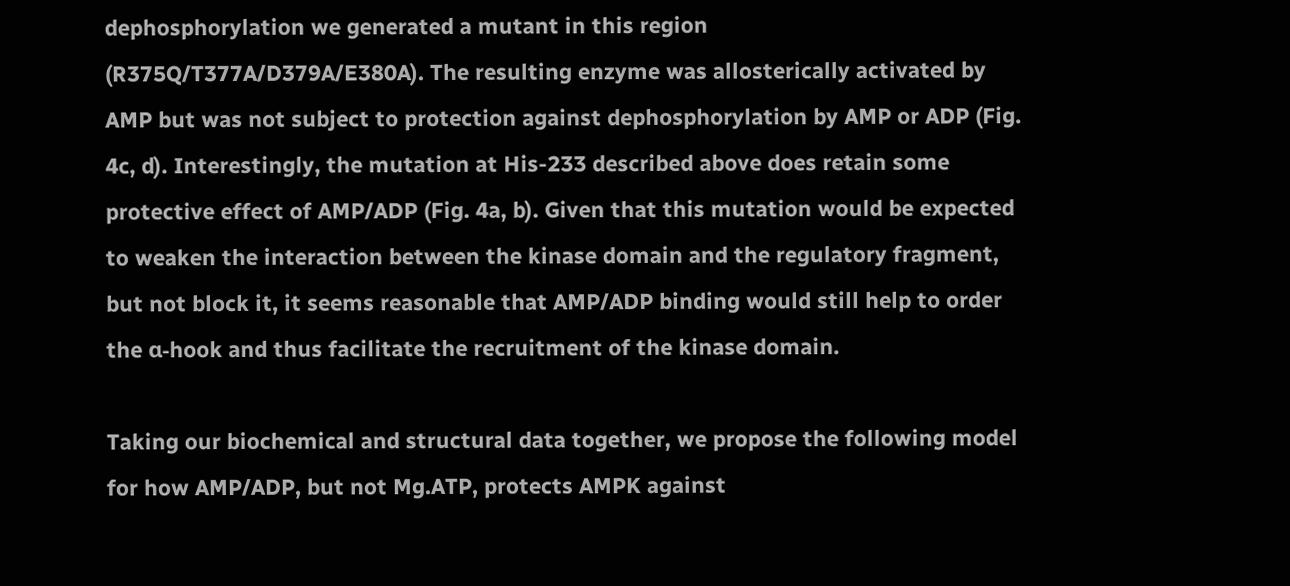dephosphorylation we generated a mutant in this region (R375Q/T377A/D379A/E380A). The resulting enzyme was allosterically activated by AMP but was not subject to protection against dephosphorylation by AMP or ADP (Fig. 4c, d). Interestingly, the mutation at His-233 described above does retain some protective effect of AMP/ADP (Fig. 4a, b). Given that this mutation would be expected to weaken the interaction between the kinase domain and the regulatory fragment, but not block it, it seems reasonable that AMP/ADP binding would still help to order the α-hook and thus facilitate the recruitment of the kinase domain.

Taking our biochemical and structural data together, we propose the following model for how AMP/ADP, but not Mg.ATP, protects AMPK against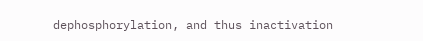dephosphorylation, and thus inactivation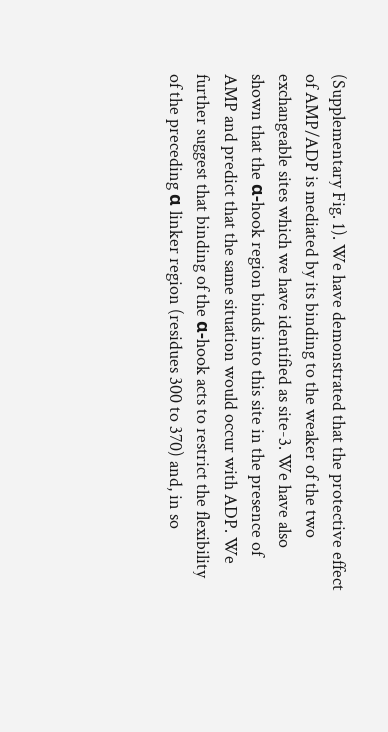(Supplementary Fig. 1). We have demonstrated that the protective effect of AMP/ADP is mediated by its binding to the weaker of the two exchangeable sites which we have identified as site-3. We have also shown that the α-hook region binds into this site in the presence of AMP and predict that the same situation would occur with ADP. We further suggest that binding of the α-hook acts to restrict the flexibility of the preceding α linker region (residues 300 to 370) and, in so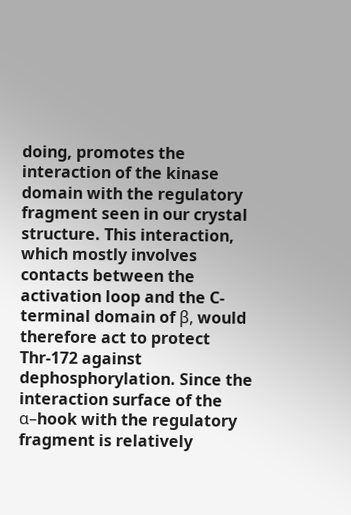doing, promotes the interaction of the kinase domain with the regulatory fragment seen in our crystal structure. This interaction, which mostly involves contacts between the activation loop and the C-terminal domain of β, would therefore act to protect Thr-172 against dephosphorylation. Since the interaction surface of the α–hook with the regulatory fragment is relatively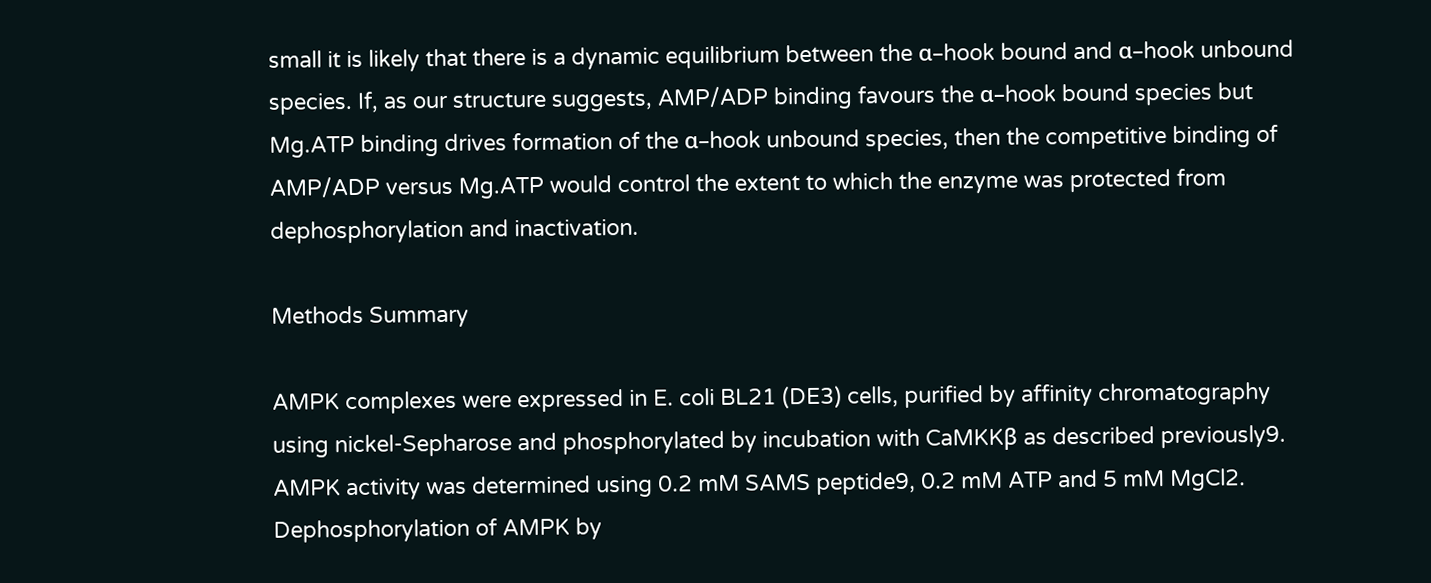small it is likely that there is a dynamic equilibrium between the α–hook bound and α–hook unbound species. If, as our structure suggests, AMP/ADP binding favours the α–hook bound species but Mg.ATP binding drives formation of the α–hook unbound species, then the competitive binding of AMP/ADP versus Mg.ATP would control the extent to which the enzyme was protected from dephosphorylation and inactivation.

Methods Summary

AMPK complexes were expressed in E. coli BL21 (DE3) cells, purified by affinity chromatography using nickel-Sepharose and phosphorylated by incubation with CaMKKβ as described previously9. AMPK activity was determined using 0.2 mM SAMS peptide9, 0.2 mM ATP and 5 mM MgCl2. Dephosphorylation of AMPK by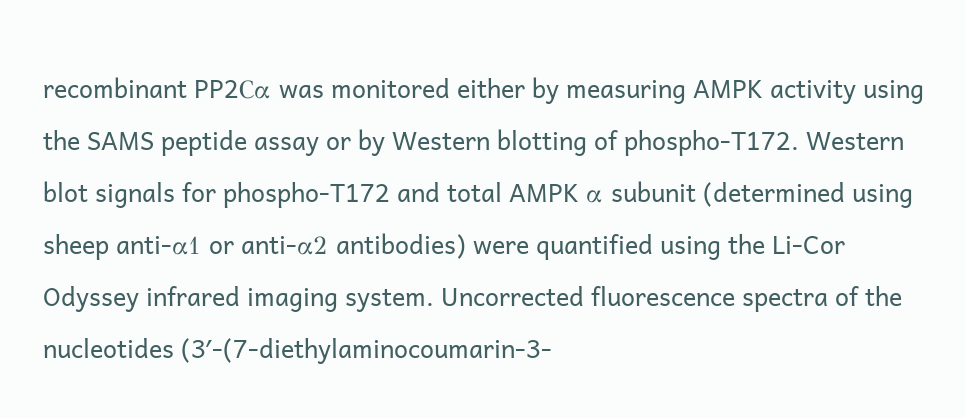recombinant PP2Cα was monitored either by measuring AMPK activity using the SAMS peptide assay or by Western blotting of phospho-T172. Western blot signals for phospho-T172 and total AMPK α subunit (determined using sheep anti-α1 or anti-α2 antibodies) were quantified using the Li-Cor Odyssey infrared imaging system. Uncorrected fluorescence spectra of the nucleotides (3′-(7-diethylaminocoumarin-3-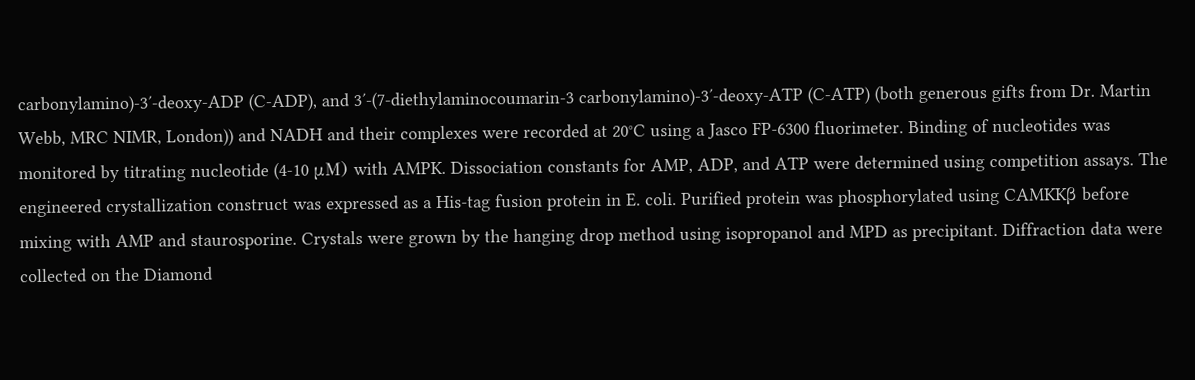carbonylamino)-3′-deoxy-ADP (C-ADP), and 3′-(7-diethylaminocoumarin-3 carbonylamino)-3′-deoxy-ATP (C-ATP) (both generous gifts from Dr. Martin Webb, MRC NIMR, London)) and NADH and their complexes were recorded at 20°C using a Jasco FP-6300 fluorimeter. Binding of nucleotides was monitored by titrating nucleotide (4-10 μM) with AMPK. Dissociation constants for AMP, ADP, and ATP were determined using competition assays. The engineered crystallization construct was expressed as a His-tag fusion protein in E. coli. Purified protein was phosphorylated using CAMKKβ before mixing with AMP and staurosporine. Crystals were grown by the hanging drop method using isopropanol and MPD as precipitant. Diffraction data were collected on the Diamond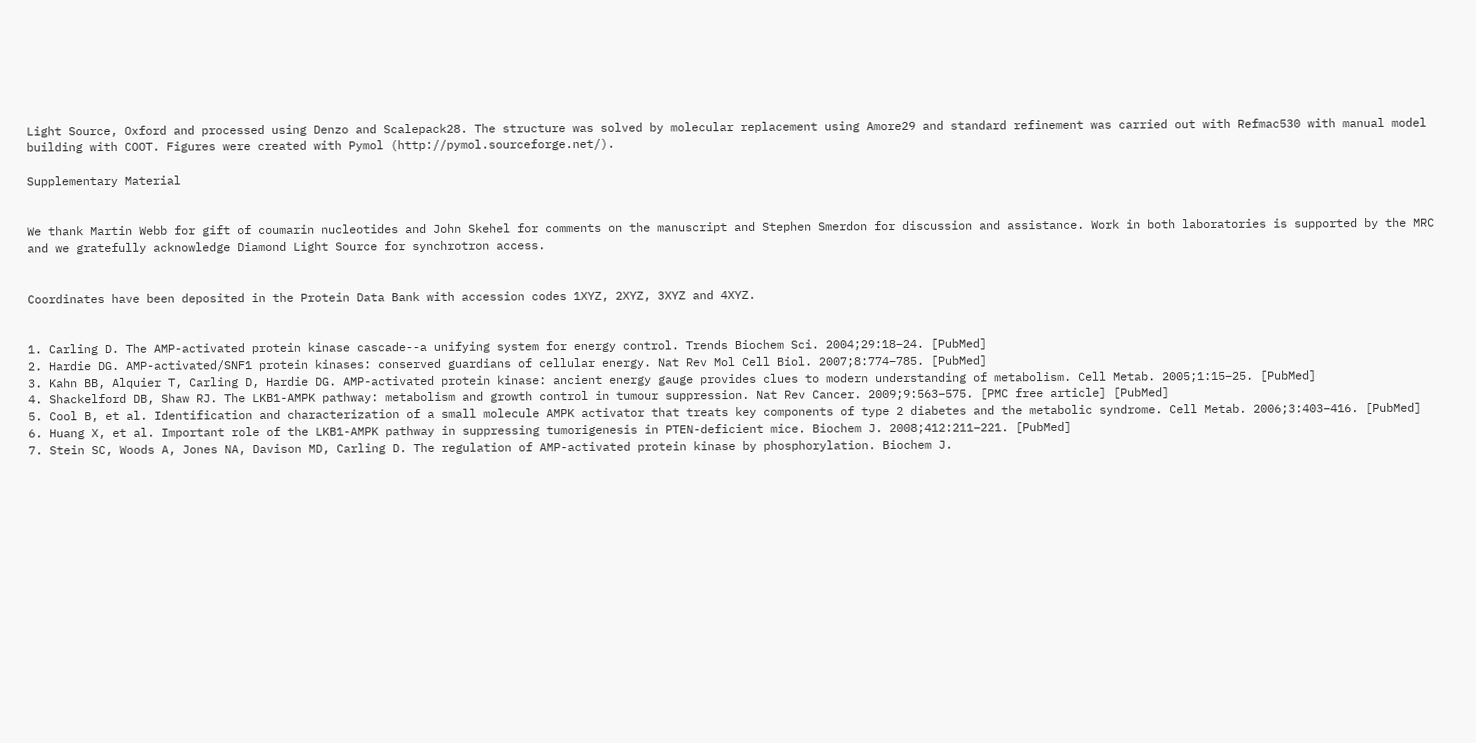Light Source, Oxford and processed using Denzo and Scalepack28. The structure was solved by molecular replacement using Amore29 and standard refinement was carried out with Refmac530 with manual model building with COOT. Figures were created with Pymol (http://pymol.sourceforge.net/).

Supplementary Material


We thank Martin Webb for gift of coumarin nucleotides and John Skehel for comments on the manuscript and Stephen Smerdon for discussion and assistance. Work in both laboratories is supported by the MRC and we gratefully acknowledge Diamond Light Source for synchrotron access.


Coordinates have been deposited in the Protein Data Bank with accession codes 1XYZ, 2XYZ, 3XYZ and 4XYZ.


1. Carling D. The AMP-activated protein kinase cascade--a unifying system for energy control. Trends Biochem Sci. 2004;29:18–24. [PubMed]
2. Hardie DG. AMP-activated/SNF1 protein kinases: conserved guardians of cellular energy. Nat Rev Mol Cell Biol. 2007;8:774–785. [PubMed]
3. Kahn BB, Alquier T, Carling D, Hardie DG. AMP-activated protein kinase: ancient energy gauge provides clues to modern understanding of metabolism. Cell Metab. 2005;1:15–25. [PubMed]
4. Shackelford DB, Shaw RJ. The LKB1-AMPK pathway: metabolism and growth control in tumour suppression. Nat Rev Cancer. 2009;9:563–575. [PMC free article] [PubMed]
5. Cool B, et al. Identification and characterization of a small molecule AMPK activator that treats key components of type 2 diabetes and the metabolic syndrome. Cell Metab. 2006;3:403–416. [PubMed]
6. Huang X, et al. Important role of the LKB1-AMPK pathway in suppressing tumorigenesis in PTEN-deficient mice. Biochem J. 2008;412:211–221. [PubMed]
7. Stein SC, Woods A, Jones NA, Davison MD, Carling D. The regulation of AMP-activated protein kinase by phosphorylation. Biochem J.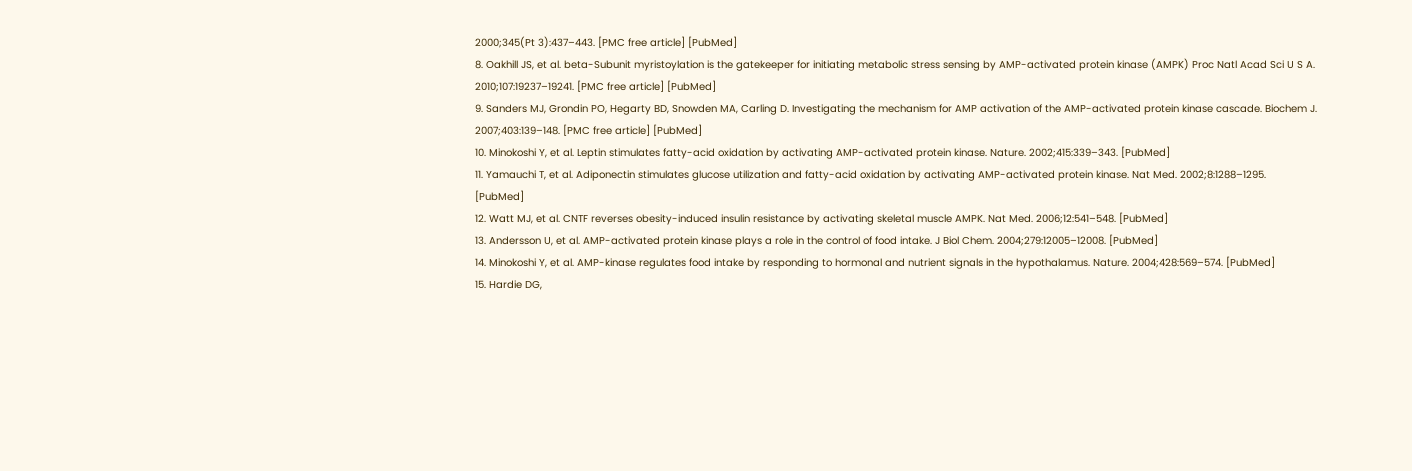2000;345(Pt 3):437–443. [PMC free article] [PubMed]
8. Oakhill JS, et al. beta-Subunit myristoylation is the gatekeeper for initiating metabolic stress sensing by AMP-activated protein kinase (AMPK) Proc Natl Acad Sci U S A. 2010;107:19237–19241. [PMC free article] [PubMed]
9. Sanders MJ, Grondin PO, Hegarty BD, Snowden MA, Carling D. Investigating the mechanism for AMP activation of the AMP-activated protein kinase cascade. Biochem J. 2007;403:139–148. [PMC free article] [PubMed]
10. Minokoshi Y, et al. Leptin stimulates fatty-acid oxidation by activating AMP-activated protein kinase. Nature. 2002;415:339–343. [PubMed]
11. Yamauchi T, et al. Adiponectin stimulates glucose utilization and fatty-acid oxidation by activating AMP-activated protein kinase. Nat Med. 2002;8:1288–1295. [PubMed]
12. Watt MJ, et al. CNTF reverses obesity-induced insulin resistance by activating skeletal muscle AMPK. Nat Med. 2006;12:541–548. [PubMed]
13. Andersson U, et al. AMP-activated protein kinase plays a role in the control of food intake. J Biol Chem. 2004;279:12005–12008. [PubMed]
14. Minokoshi Y, et al. AMP-kinase regulates food intake by responding to hormonal and nutrient signals in the hypothalamus. Nature. 2004;428:569–574. [PubMed]
15. Hardie DG,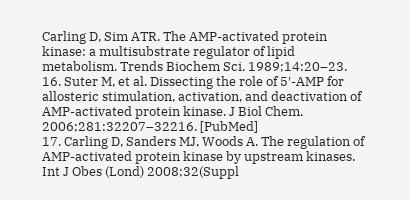Carling D, Sim ATR. The AMP-activated protein kinase: a multisubstrate regulator of lipid metabolism. Trends Biochem Sci. 1989;14:20–23.
16. Suter M, et al. Dissecting the role of 5′-AMP for allosteric stimulation, activation, and deactivation of AMP-activated protein kinase. J Biol Chem. 2006;281:32207–32216. [PubMed]
17. Carling D, Sanders MJ, Woods A. The regulation of AMP-activated protein kinase by upstream kinases. Int J Obes (Lond) 2008;32(Suppl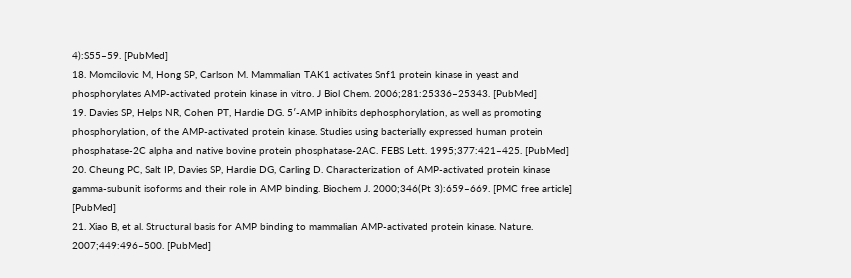4):S55–59. [PubMed]
18. Momcilovic M, Hong SP, Carlson M. Mammalian TAK1 activates Snf1 protein kinase in yeast and phosphorylates AMP-activated protein kinase in vitro. J Biol Chem. 2006;281:25336–25343. [PubMed]
19. Davies SP, Helps NR, Cohen PT, Hardie DG. 5′-AMP inhibits dephosphorylation, as well as promoting phosphorylation, of the AMP-activated protein kinase. Studies using bacterially expressed human protein phosphatase-2C alpha and native bovine protein phosphatase-2AC. FEBS Lett. 1995;377:421–425. [PubMed]
20. Cheung PC, Salt IP, Davies SP, Hardie DG, Carling D. Characterization of AMP-activated protein kinase gamma-subunit isoforms and their role in AMP binding. Biochem J. 2000;346(Pt 3):659–669. [PMC free article] [PubMed]
21. Xiao B, et al. Structural basis for AMP binding to mammalian AMP-activated protein kinase. Nature. 2007;449:496–500. [PubMed]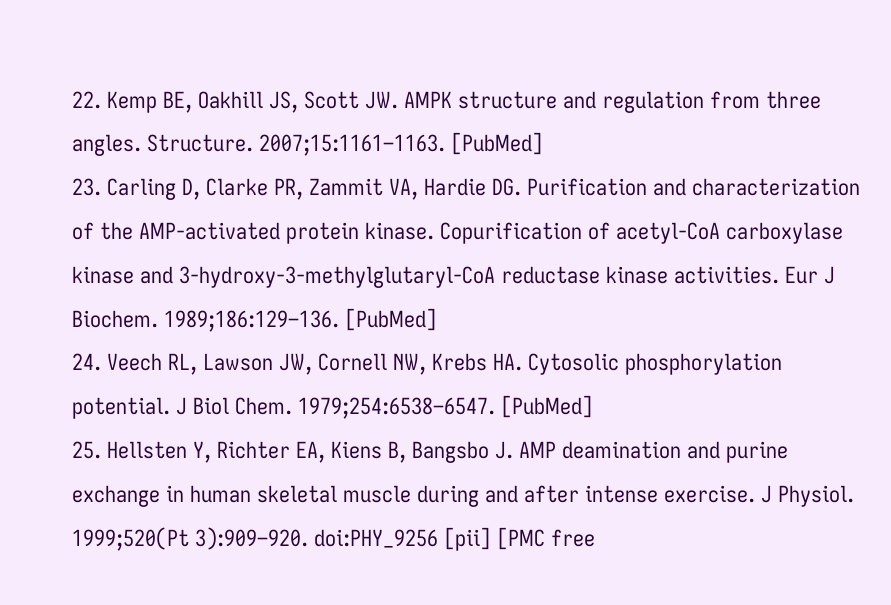22. Kemp BE, Oakhill JS, Scott JW. AMPK structure and regulation from three angles. Structure. 2007;15:1161–1163. [PubMed]
23. Carling D, Clarke PR, Zammit VA, Hardie DG. Purification and characterization of the AMP-activated protein kinase. Copurification of acetyl-CoA carboxylase kinase and 3-hydroxy-3-methylglutaryl-CoA reductase kinase activities. Eur J Biochem. 1989;186:129–136. [PubMed]
24. Veech RL, Lawson JW, Cornell NW, Krebs HA. Cytosolic phosphorylation potential. J Biol Chem. 1979;254:6538–6547. [PubMed]
25. Hellsten Y, Richter EA, Kiens B, Bangsbo J. AMP deamination and purine exchange in human skeletal muscle during and after intense exercise. J Physiol. 1999;520(Pt 3):909–920. doi:PHY_9256 [pii] [PMC free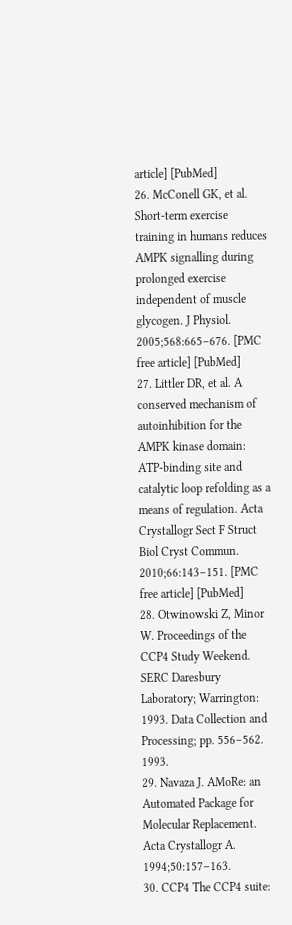article] [PubMed]
26. McConell GK, et al. Short-term exercise training in humans reduces AMPK signalling during prolonged exercise independent of muscle glycogen. J Physiol. 2005;568:665–676. [PMC free article] [PubMed]
27. Littler DR, et al. A conserved mechanism of autoinhibition for the AMPK kinase domain: ATP-binding site and catalytic loop refolding as a means of regulation. Acta Crystallogr Sect F Struct Biol Cryst Commun. 2010;66:143–151. [PMC free article] [PubMed]
28. Otwinowski Z, Minor W. Proceedings of the CCP4 Study Weekend. SERC Daresbury Laboratory; Warrington: 1993. Data Collection and Processing; pp. 556–562. 1993.
29. Navaza J. AMoRe: an Automated Package for Molecular Replacement. Acta Crystallogr A. 1994;50:157–163.
30. CCP4 The CCP4 suite: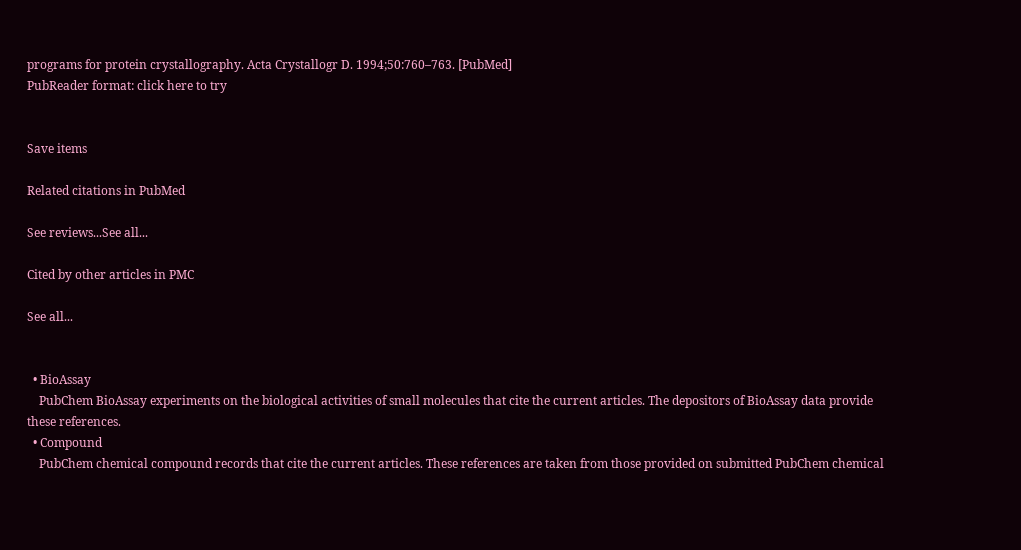programs for protein crystallography. Acta Crystallogr D. 1994;50:760–763. [PubMed]
PubReader format: click here to try


Save items

Related citations in PubMed

See reviews...See all...

Cited by other articles in PMC

See all...


  • BioAssay
    PubChem BioAssay experiments on the biological activities of small molecules that cite the current articles. The depositors of BioAssay data provide these references.
  • Compound
    PubChem chemical compound records that cite the current articles. These references are taken from those provided on submitted PubChem chemical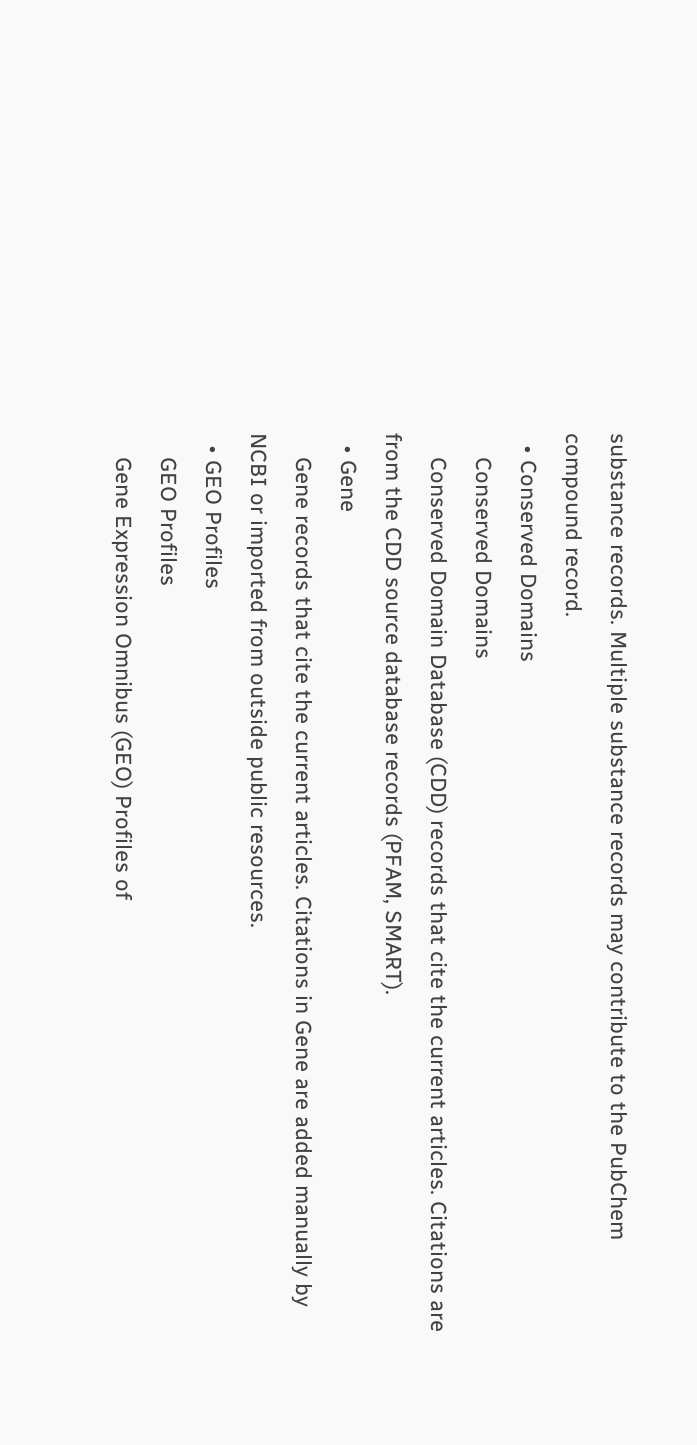substance records. Multiple substance records may contribute to the PubChem compound record.
  • Conserved Domains
    Conserved Domains
    Conserved Domain Database (CDD) records that cite the current articles. Citations are from the CDD source database records (PFAM, SMART).
  • Gene
    Gene records that cite the current articles. Citations in Gene are added manually by NCBI or imported from outside public resources.
  • GEO Profiles
    GEO Profiles
    Gene Expression Omnibus (GEO) Profiles of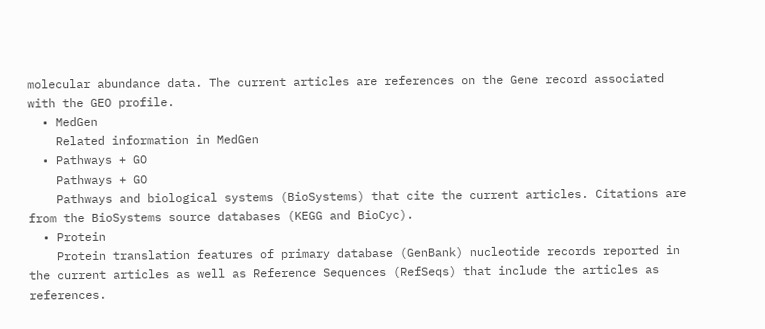molecular abundance data. The current articles are references on the Gene record associated with the GEO profile.
  • MedGen
    Related information in MedGen
  • Pathways + GO
    Pathways + GO
    Pathways and biological systems (BioSystems) that cite the current articles. Citations are from the BioSystems source databases (KEGG and BioCyc).
  • Protein
    Protein translation features of primary database (GenBank) nucleotide records reported in the current articles as well as Reference Sequences (RefSeqs) that include the articles as references.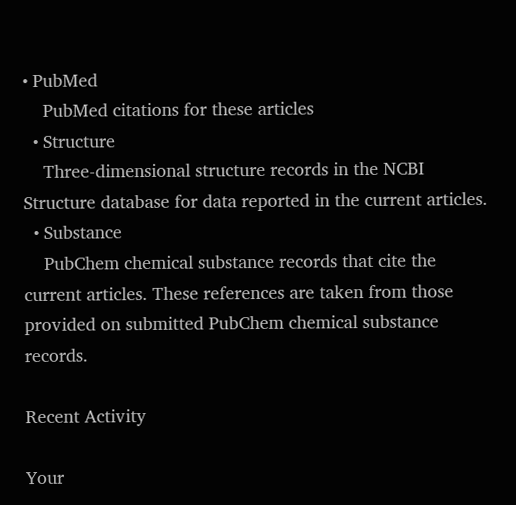• PubMed
    PubMed citations for these articles
  • Structure
    Three-dimensional structure records in the NCBI Structure database for data reported in the current articles.
  • Substance
    PubChem chemical substance records that cite the current articles. These references are taken from those provided on submitted PubChem chemical substance records.

Recent Activity

Your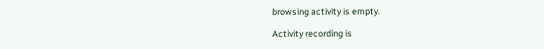browsing activity is empty.

Activity recording is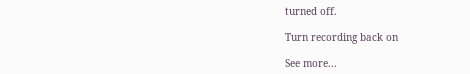turned off.

Turn recording back on

See more...